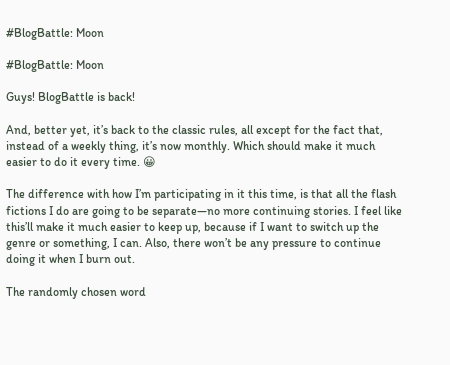#BlogBattle: Moon

#BlogBattle: Moon

Guys! BlogBattle is back!

And, better yet, it’s back to the classic rules, all except for the fact that, instead of a weekly thing, it’s now monthly. Which should make it much easier to do it every time. 😀

The difference with how I’m participating in it this time, is that all the flash fictions I do are going to be separate—no more continuing stories. I feel like this’ll make it much easier to keep up, because if I want to switch up the genre or something, I can. Also, there won’t be any pressure to continue doing it when I burn out.

The randomly chosen word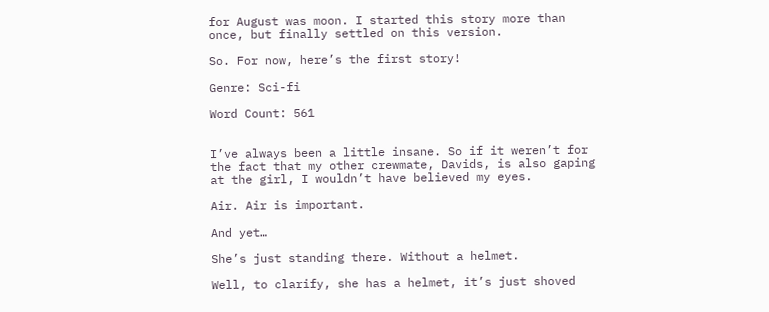for August was moon. I started this story more than once, but finally settled on this version.

So. For now, here’s the first story!

Genre: Sci-fi

Word Count: 561


I’ve always been a little insane. So if it weren’t for the fact that my other crewmate, Davids, is also gaping at the girl, I wouldn’t have believed my eyes.

Air. Air is important.

And yet…

She’s just standing there. Without a helmet.

Well, to clarify, she has a helmet, it’s just shoved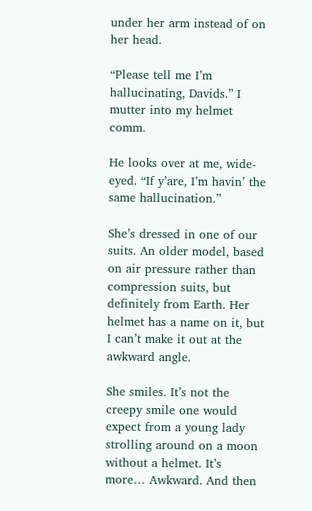under her arm instead of on her head.

“Please tell me I’m hallucinating, Davids.” I mutter into my helmet comm.

He looks over at me, wide-eyed. “If y’are, I’m havin’ the same hallucination.”

She’s dressed in one of our suits. An older model, based on air pressure rather than compression suits, but definitely from Earth. Her helmet has a name on it, but I can’t make it out at the awkward angle.

She smiles. It’s not the creepy smile one would expect from a young lady strolling around on a moon without a helmet. It’s more… Awkward. And then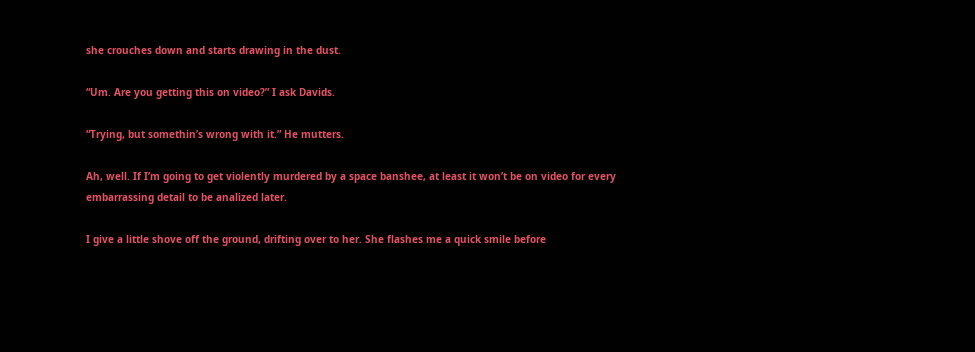she crouches down and starts drawing in the dust.

“Um. Are you getting this on video?” I ask Davids.

“Trying, but somethin’s wrong with it.” He mutters.

Ah, well. If I’m going to get violently murdered by a space banshee, at least it won’t be on video for every embarrassing detail to be analized later.

I give a little shove off the ground, drifting over to her. She flashes me a quick smile before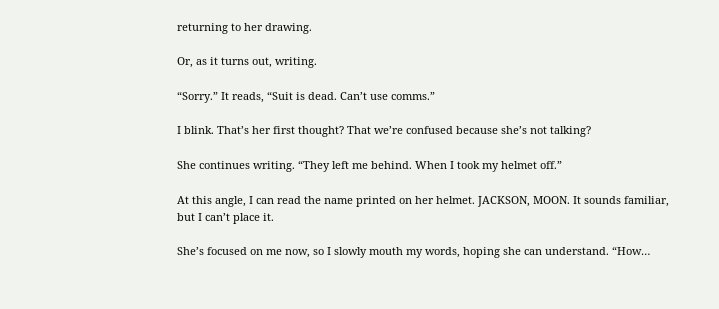returning to her drawing.

Or, as it turns out, writing.

“Sorry.” It reads, “Suit is dead. Can’t use comms.”

I blink. That’s her first thought? That we’re confused because she’s not talking?

She continues writing. “They left me behind. When I took my helmet off.”

At this angle, I can read the name printed on her helmet. JACKSON, MOON. It sounds familiar, but I can’t place it.

She’s focused on me now, so I slowly mouth my words, hoping she can understand. “How…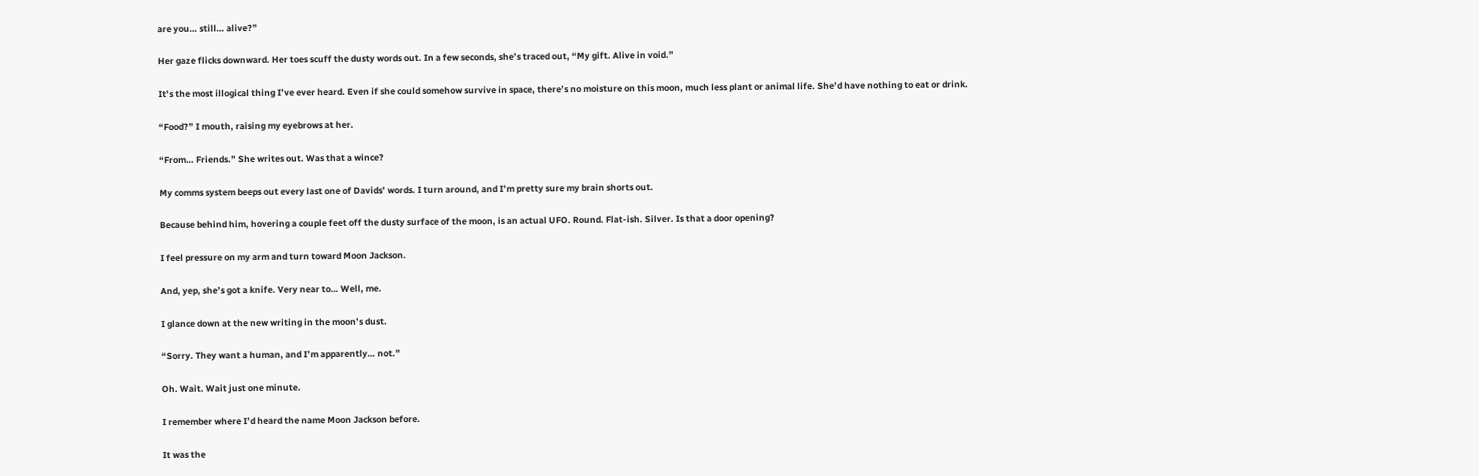are you… still… alive?”

Her gaze flicks downward. Her toes scuff the dusty words out. In a few seconds, she’s traced out, “My gift. Alive in void.”

It’s the most illogical thing I’ve ever heard. Even if she could somehow survive in space, there’s no moisture on this moon, much less plant or animal life. She’d have nothing to eat or drink.

“Food?” I mouth, raising my eyebrows at her.

“From… Friends.” She writes out. Was that a wince?

My comms system beeps out every last one of Davids’ words. I turn around, and I’m pretty sure my brain shorts out.

Because behind him, hovering a couple feet off the dusty surface of the moon, is an actual UFO. Round. Flat-ish. Silver. Is that a door opening?

I feel pressure on my arm and turn toward Moon Jackson.

And, yep, she’s got a knife. Very near to… Well, me.

I glance down at the new writing in the moon’s dust.

“Sorry. They want a human, and I’m apparently… not.”

Oh. Wait. Wait just one minute.

I remember where I’d heard the name Moon Jackson before.

It was the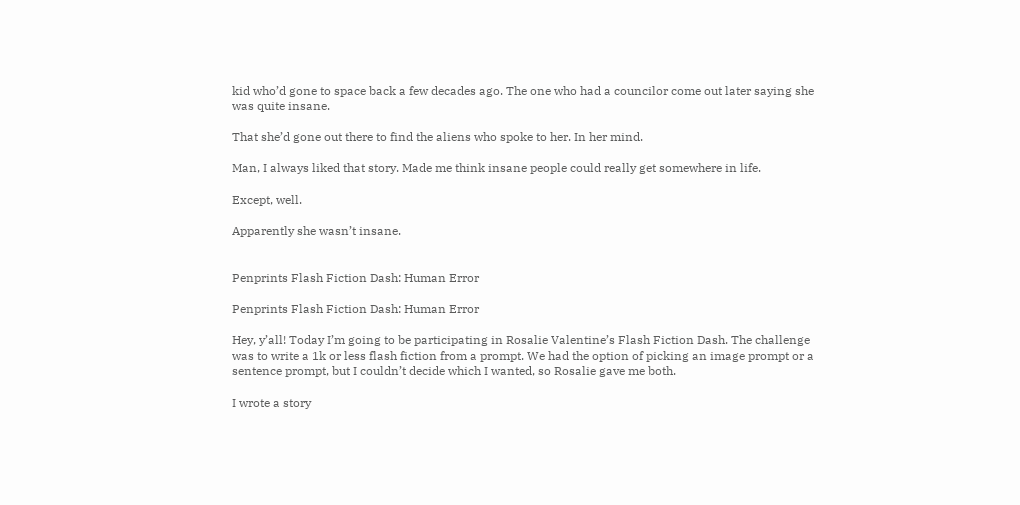kid who’d gone to space back a few decades ago. The one who had a councilor come out later saying she was quite insane.

That she’d gone out there to find the aliens who spoke to her. In her mind.

Man, I always liked that story. Made me think insane people could really get somewhere in life.

Except, well.

Apparently she wasn’t insane.


Penprints Flash Fiction Dash: Human Error

Penprints Flash Fiction Dash: Human Error

Hey, y’all! Today I’m going to be participating in Rosalie Valentine’s Flash Fiction Dash. The challenge was to write a 1k or less flash fiction from a prompt. We had the option of picking an image prompt or a sentence prompt, but I couldn’t decide which I wanted, so Rosalie gave me both.

I wrote a story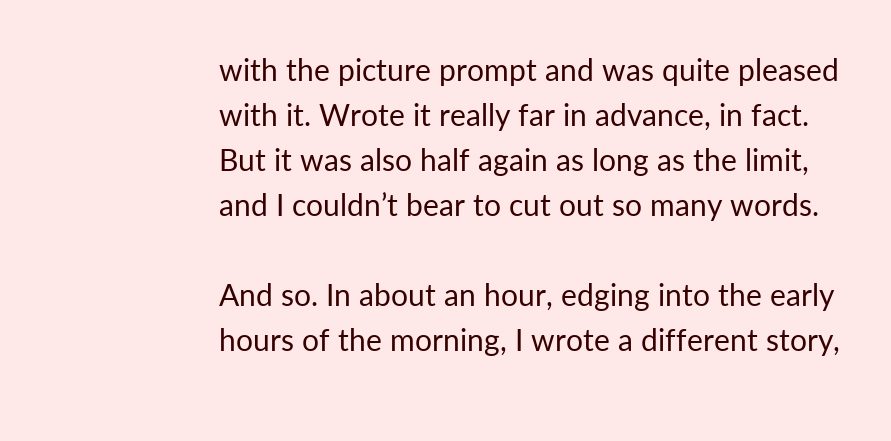with the picture prompt and was quite pleased with it. Wrote it really far in advance, in fact. But it was also half again as long as the limit, and I couldn’t bear to cut out so many words.

And so. In about an hour, edging into the early hours of the morning, I wrote a different story,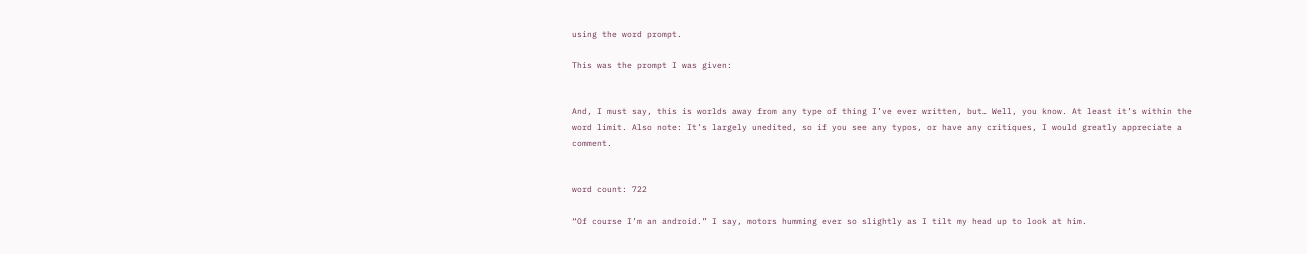using the word prompt.

This was the prompt I was given:


And, I must say, this is worlds away from any type of thing I’ve ever written, but… Well, you know. At least it’s within the word limit. Also note: It’s largely unedited, so if you see any typos, or have any critiques, I would greatly appreciate a comment.


word count: 722

“Of course I’m an android.” I say, motors humming ever so slightly as I tilt my head up to look at him.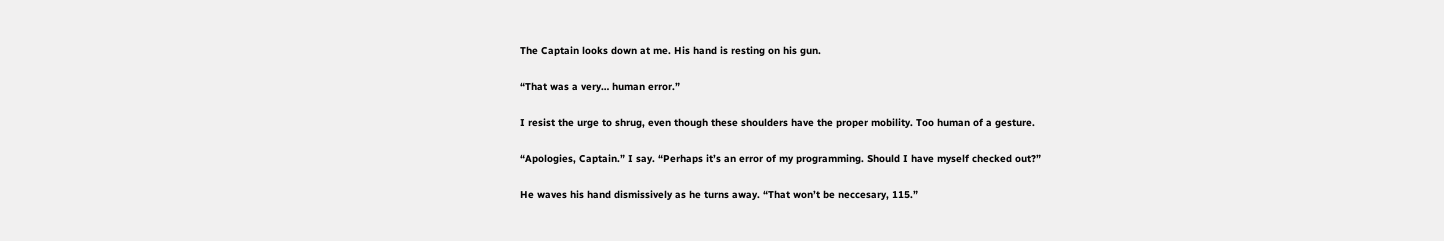The Captain looks down at me. His hand is resting on his gun.

“That was a very… human error.”

I resist the urge to shrug, even though these shoulders have the proper mobility. Too human of a gesture.

“Apologies, Captain.” I say. “Perhaps it’s an error of my programming. Should I have myself checked out?”

He waves his hand dismissively as he turns away. “That won’t be neccesary, 115.”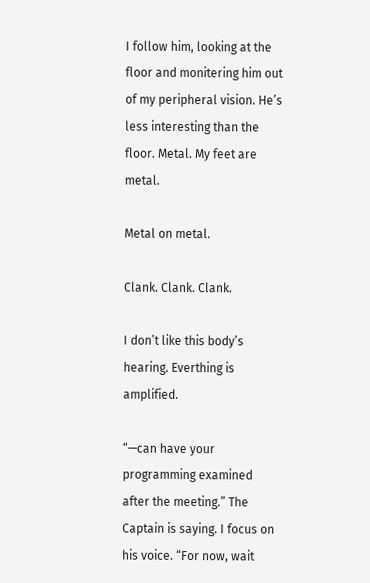I follow him, looking at the floor and monitering him out of my peripheral vision. He’s less interesting than the floor. Metal. My feet are metal.

Metal on metal.

Clank. Clank. Clank.

I don’t like this body’s hearing. Everthing is amplified.

“—can have your programming examined after the meeting.” The Captain is saying. I focus on his voice. “For now, wait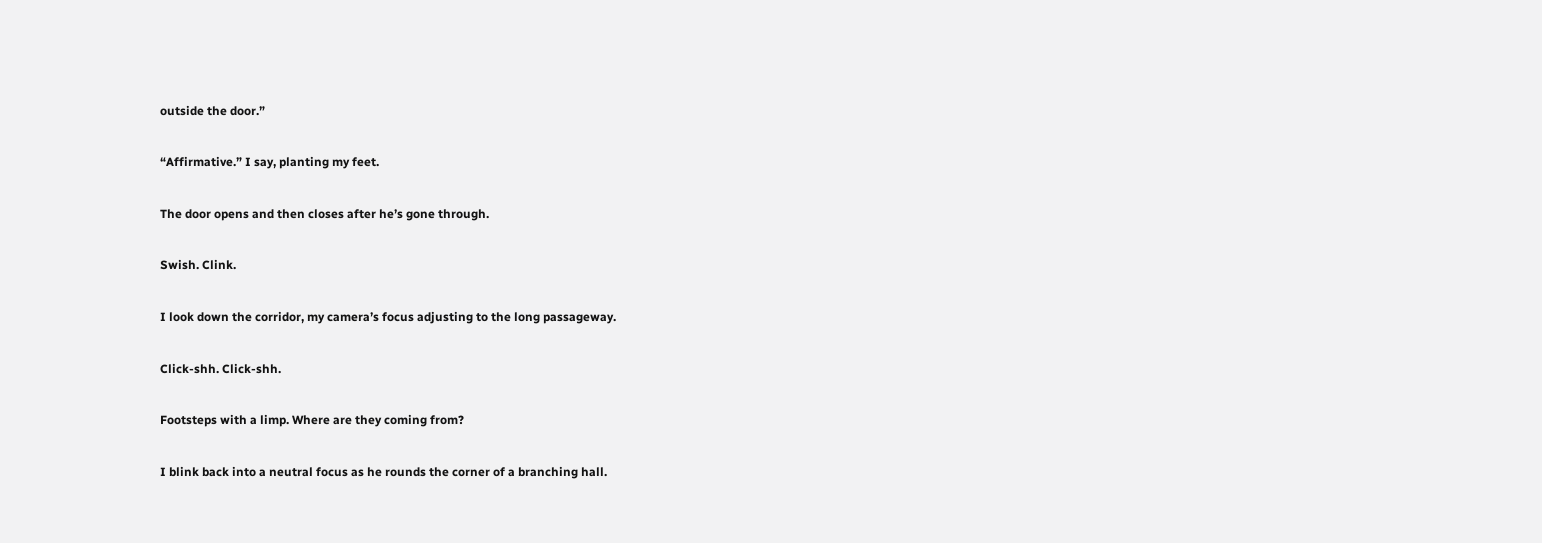outside the door.”

“Affirmative.” I say, planting my feet.

The door opens and then closes after he’s gone through.

Swish. Clink.

I look down the corridor, my camera’s focus adjusting to the long passageway.

Click-shh. Click-shh.

Footsteps with a limp. Where are they coming from?

I blink back into a neutral focus as he rounds the corner of a branching hall.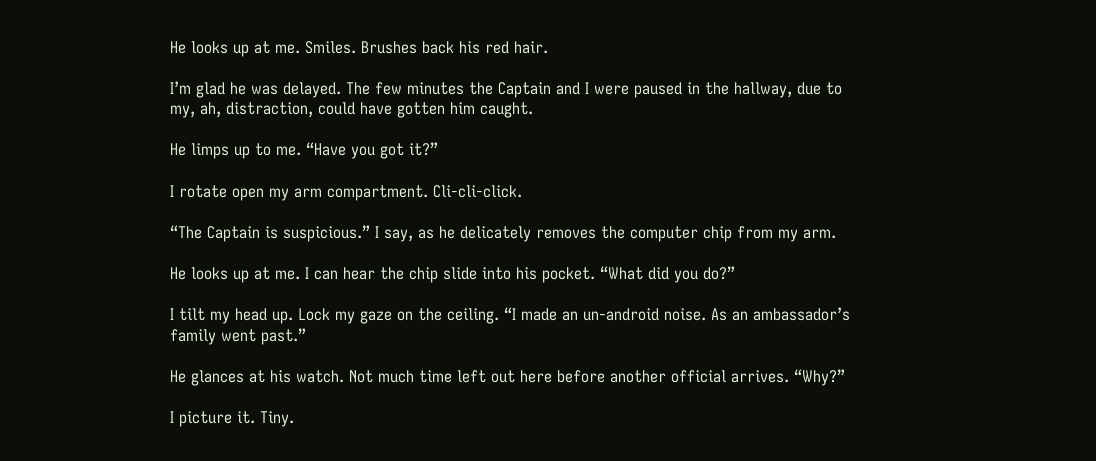He looks up at me. Smiles. Brushes back his red hair.

I’m glad he was delayed. The few minutes the Captain and I were paused in the hallway, due to my, ah, distraction, could have gotten him caught.

He limps up to me. “Have you got it?”

I rotate open my arm compartment. Cli-cli-click.

“The Captain is suspicious.” I say, as he delicately removes the computer chip from my arm.

He looks up at me. I can hear the chip slide into his pocket. “What did you do?”

I tilt my head up. Lock my gaze on the ceiling. “I made an un-android noise. As an ambassador’s family went past.”

He glances at his watch. Not much time left out here before another official arrives. “Why?”

I picture it. Tiny.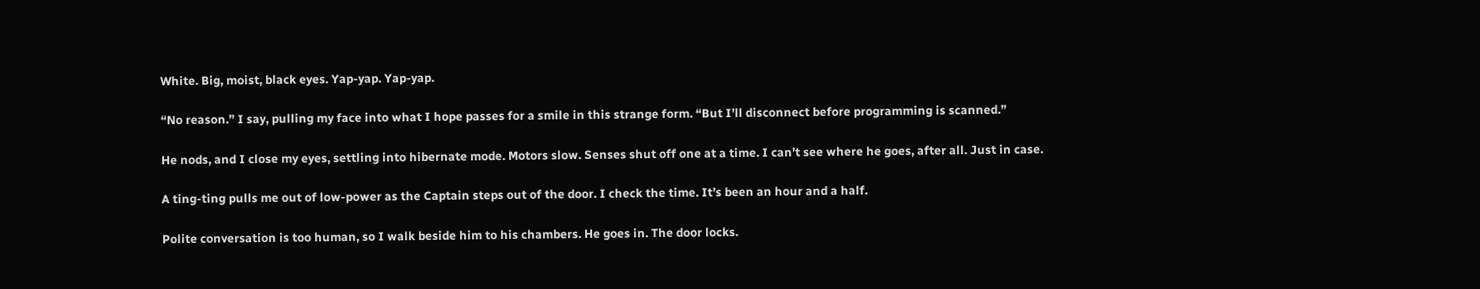White. Big, moist, black eyes. Yap-yap. Yap-yap.

“No reason.” I say, pulling my face into what I hope passes for a smile in this strange form. “But I’ll disconnect before programming is scanned.”

He nods, and I close my eyes, settling into hibernate mode. Motors slow. Senses shut off one at a time. I can’t see where he goes, after all. Just in case.

A ting-ting pulls me out of low-power as the Captain steps out of the door. I check the time. It’s been an hour and a half.

Polite conversation is too human, so I walk beside him to his chambers. He goes in. The door locks.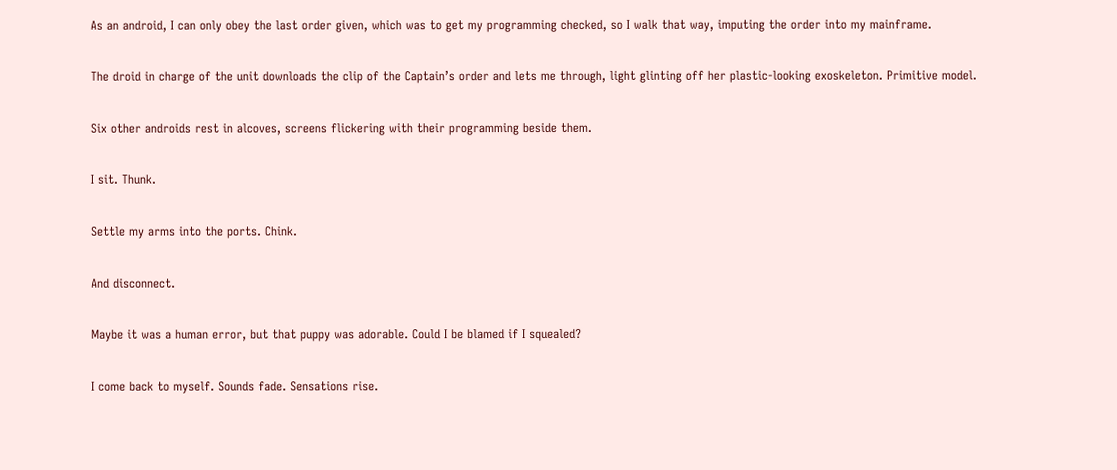As an android, I can only obey the last order given, which was to get my programming checked, so I walk that way, imputing the order into my mainframe.

The droid in charge of the unit downloads the clip of the Captain’s order and lets me through, light glinting off her plastic-looking exoskeleton. Primitive model.

Six other androids rest in alcoves, screens flickering with their programming beside them.

I sit. Thunk.

Settle my arms into the ports. Chink.

And disconnect.

Maybe it was a human error, but that puppy was adorable. Could I be blamed if I squealed?

I come back to myself. Sounds fade. Sensations rise.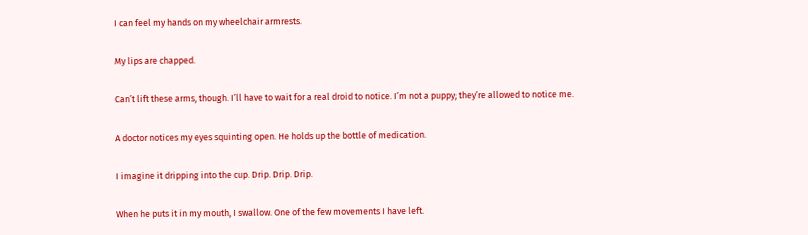I can feel my hands on my wheelchair armrests.

My lips are chapped.

Can’t lift these arms, though. I’ll have to wait for a real droid to notice. I’m not a puppy; they’re allowed to notice me.

A doctor notices my eyes squinting open. He holds up the bottle of medication.

I imagine it dripping into the cup. Drip. Drip. Drip.

When he puts it in my mouth, I swallow. One of the few movements I have left.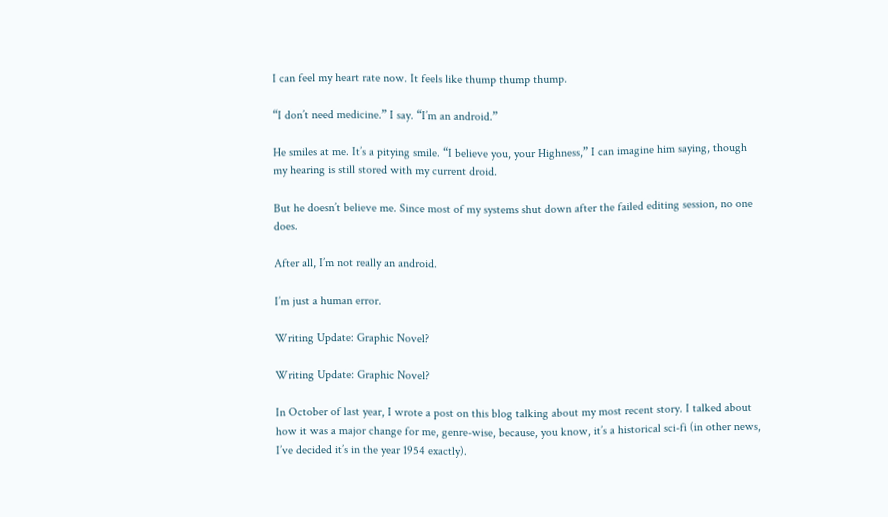I can feel my heart rate now. It feels like thump thump thump.

“I don’t need medicine.” I say. “I’m an android.”

He smiles at me. It’s a pitying smile. “I believe you, your Highness,” I can imagine him saying, though my hearing is still stored with my current droid.

But he doesn’t believe me. Since most of my systems shut down after the failed editing session, no one does.

After all, I’m not really an android.

I’m just a human error.

Writing Update: Graphic Novel?

Writing Update: Graphic Novel?

In October of last year, I wrote a post on this blog talking about my most recent story. I talked about how it was a major change for me, genre-wise, because, you know, it’s a historical sci-fi (in other news, I’ve decided it’s in the year 1954 exactly).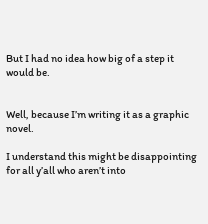But I had no idea how big of a step it would be.


Well, because I’m writing it as a graphic novel.

I understand this might be disappointing for all y’all who aren’t into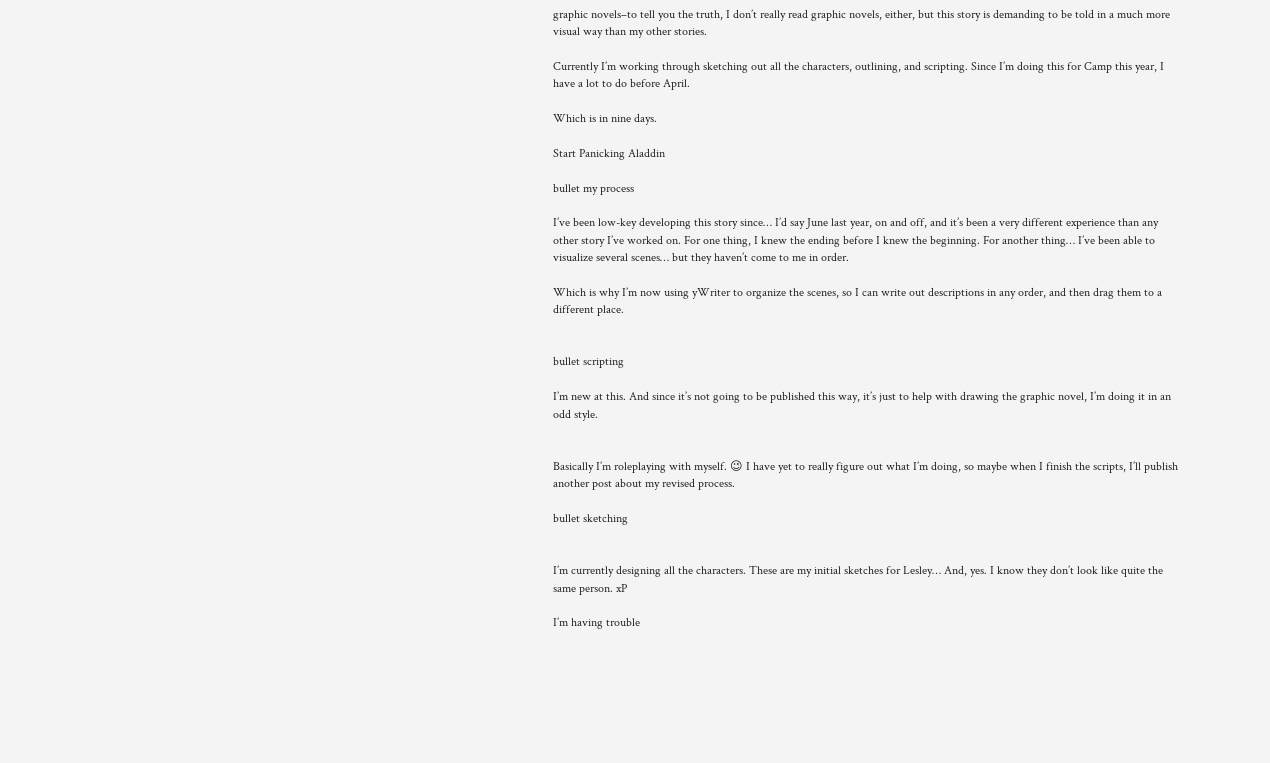graphic novels–to tell you the truth, I don’t really read graphic novels, either, but this story is demanding to be told in a much more visual way than my other stories.

Currently I’m working through sketching out all the characters, outlining, and scripting. Since I’m doing this for Camp this year, I have a lot to do before April.

Which is in nine days.

Start Panicking Aladdin

bullet my process

I’ve been low-key developing this story since… I’d say June last year, on and off, and it’s been a very different experience than any other story I’ve worked on. For one thing, I knew the ending before I knew the beginning. For another thing… I’ve been able to visualize several scenes… but they haven’t come to me in order.

Which is why I’m now using yWriter to organize the scenes, so I can write out descriptions in any order, and then drag them to a different place.


bullet scripting

I’m new at this. And since it’s not going to be published this way, it’s just to help with drawing the graphic novel, I’m doing it in an odd style.


Basically I’m roleplaying with myself. 😉 I have yet to really figure out what I’m doing, so maybe when I finish the scripts, I’ll publish another post about my revised process.

bullet sketching


I’m currently designing all the characters. These are my initial sketches for Lesley… And, yes. I know they don’t look like quite the same person. xP

I’m having trouble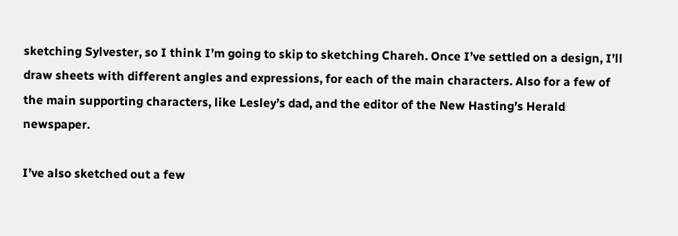sketching Sylvester, so I think I’m going to skip to sketching Chareh. Once I’ve settled on a design, I’ll draw sheets with different angles and expressions, for each of the main characters. Also for a few of the main supporting characters, like Lesley’s dad, and the editor of the New Hasting’s Herald newspaper.

I’ve also sketched out a few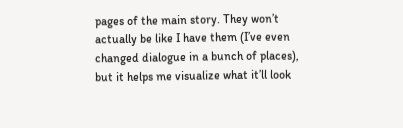pages of the main story. They won’t actually be like I have them (I’ve even changed dialogue in a bunch of places), but it helps me visualize what it’ll look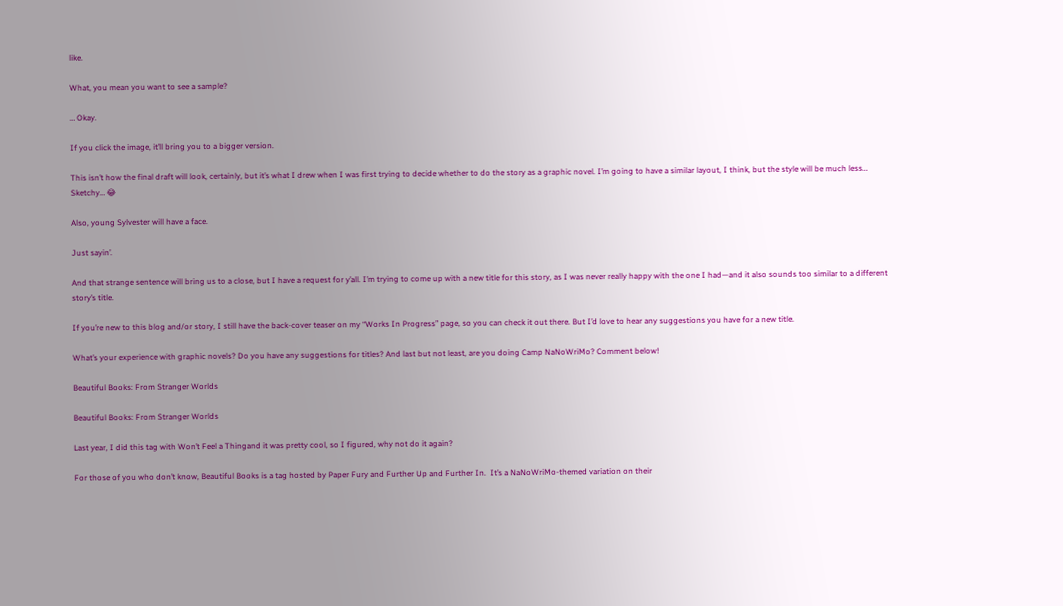like.

What, you mean you want to see a sample?

… Okay.

If you click the image, it’ll bring you to a bigger version.

This isn’t how the final draft will look, certainly, but it’s what I drew when I was first trying to decide whether to do the story as a graphic novel. I’m going to have a similar layout, I think, but the style will be much less… Sketchy… 😂

Also, young Sylvester will have a face.

Just sayin’.

And that strange sentence will bring us to a close, but I have a request for y’all. I’m trying to come up with a new title for this story, as I was never really happy with the one I had—and it also sounds too similar to a different story’s title.

If you’re new to this blog and/or story, I still have the back-cover teaser on my “Works In Progress” page, so you can check it out there. But I’d love to hear any suggestions you have for a new title.

What’s your experience with graphic novels? Do you have any suggestions for titles? And last but not least, are you doing Camp NaNoWriMo? Comment below!

Beautiful Books: From Stranger Worlds

Beautiful Books: From Stranger Worlds

Last year, I did this tag with Won’t Feel a Thingand it was pretty cool, so I figured, why not do it again?

For those of you who don’t know, Beautiful Books is a tag hosted by Paper Fury and Further Up and Further In.  It’s a NaNoWriMo-themed variation on their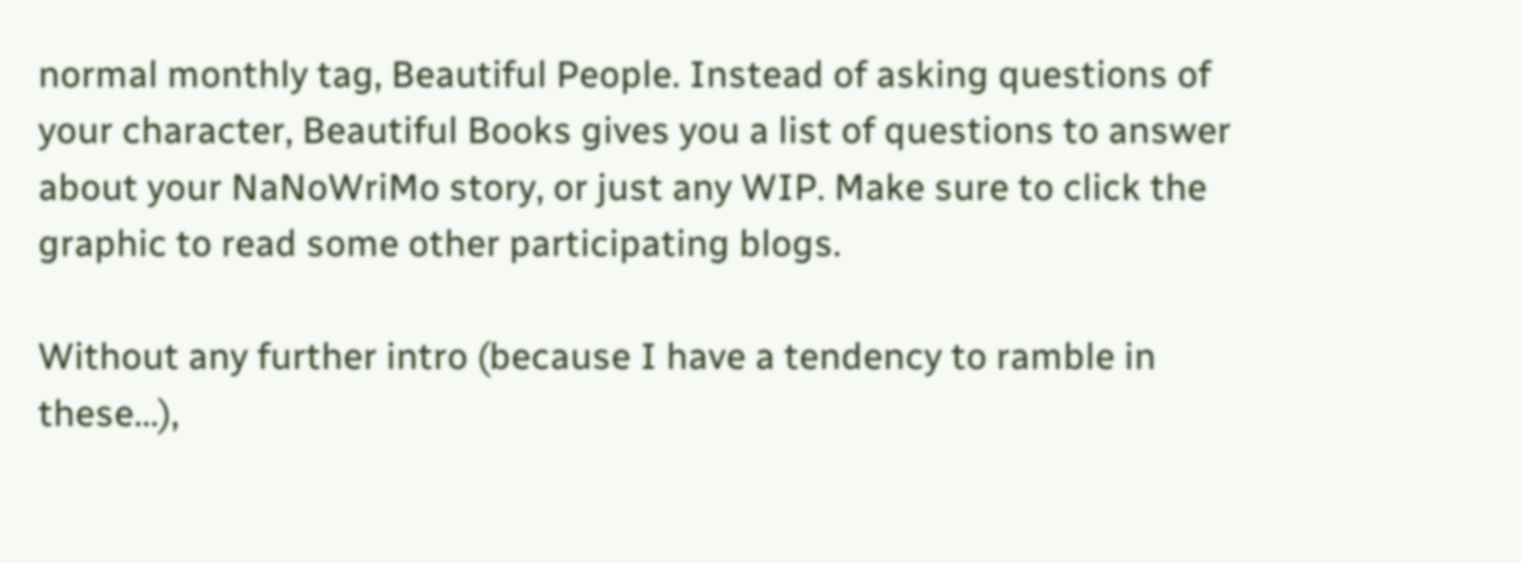normal monthly tag, Beautiful People. Instead of asking questions of your character, Beautiful Books gives you a list of questions to answer about your NaNoWriMo story, or just any WIP. Make sure to click the graphic to read some other participating blogs.

Without any further intro (because I have a tendency to ramble in these…),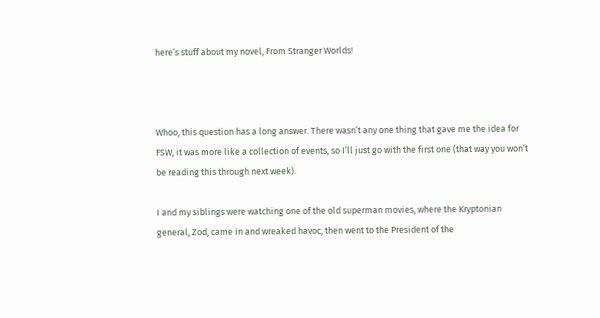here’s stuff about my novel, From Stranger Worlds!



Whoo, this question has a long answer. There wasn’t any one thing that gave me the idea for FSW, it was more like a collection of events, so I’ll just go with the first one (that way you won’t be reading this through next week).

I and my siblings were watching one of the old superman movies, where the Kryptonian general, Zod, came in and wreaked havoc, then went to the President of the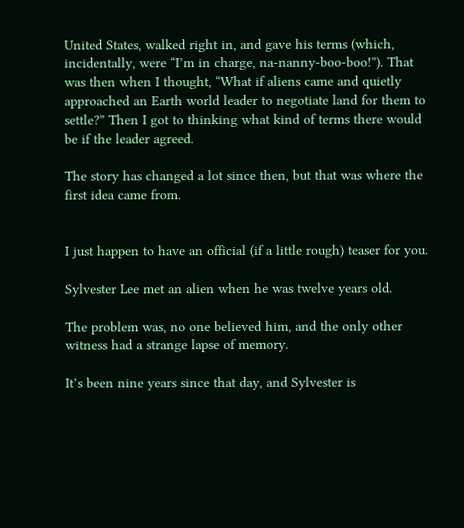United States, walked right in, and gave his terms (which, incidentally, were “I’m in charge, na-nanny-boo-boo!”). That was then when I thought, “What if aliens came and quietly approached an Earth world leader to negotiate land for them to settle?” Then I got to thinking what kind of terms there would be if the leader agreed.

The story has changed a lot since then, but that was where the first idea came from.


I just happen to have an official (if a little rough) teaser for you.

Sylvester Lee met an alien when he was twelve years old.

The problem was, no one believed him, and the only other witness had a strange lapse of memory.

It’s been nine years since that day, and Sylvester is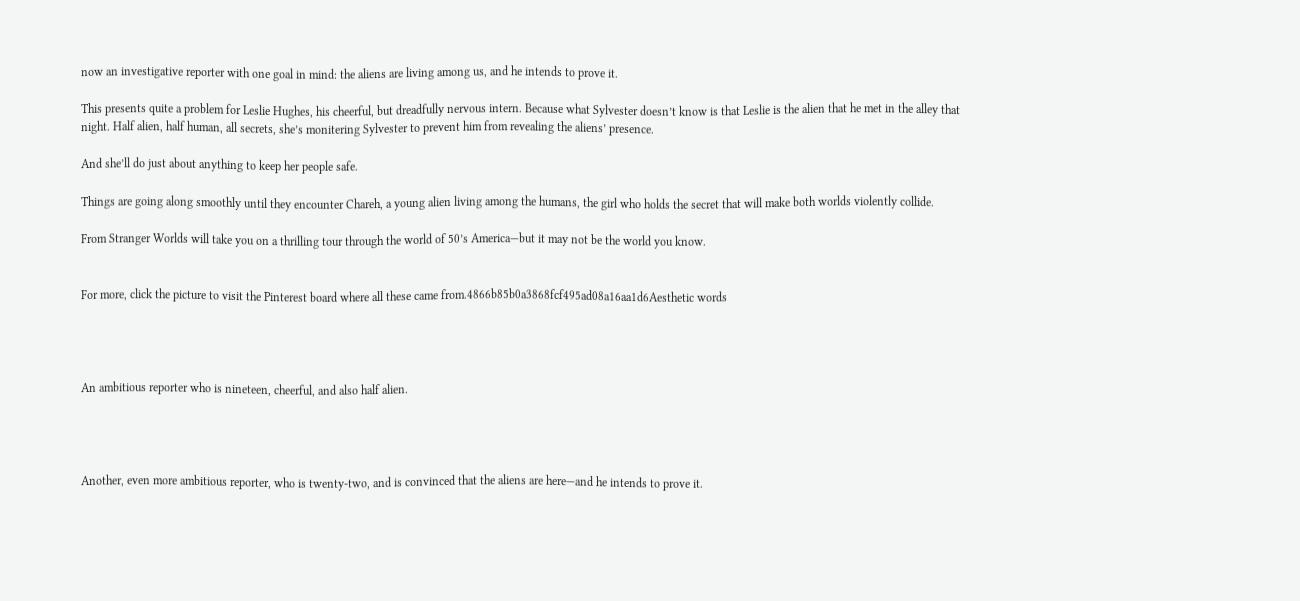now an investigative reporter with one goal in mind: the aliens are living among us, and he intends to prove it.

This presents quite a problem for Leslie Hughes, his cheerful, but dreadfully nervous intern. Because what Sylvester doesn’t know is that Leslie is the alien that he met in the alley that night. Half alien, half human, all secrets, she’s monitering Sylvester to prevent him from revealing the aliens’ presence.

And she’ll do just about anything to keep her people safe.

Things are going along smoothly until they encounter Chareh, a young alien living among the humans, the girl who holds the secret that will make both worlds violently collide.

From Stranger Worlds will take you on a thrilling tour through the world of 50’s America—but it may not be the world you know.


For more, click the picture to visit the Pinterest board where all these came from.4866b85b0a3868fcf495ad08a16aa1d6Aesthetic words




An ambitious reporter who is nineteen, cheerful, and also half alien.




Another, even more ambitious reporter, who is twenty-two, and is convinced that the aliens are here—and he intends to prove it.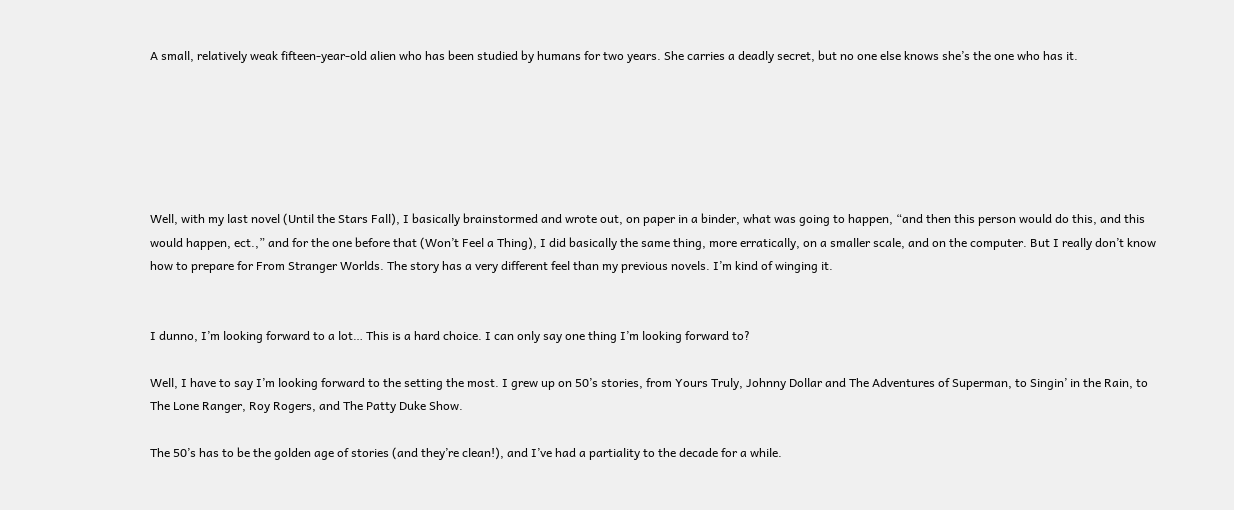A small, relatively weak fifteen-year-old alien who has been studied by humans for two years. She carries a deadly secret, but no one else knows she’s the one who has it.






Well, with my last novel (Until the Stars Fall), I basically brainstormed and wrote out, on paper in a binder, what was going to happen, “and then this person would do this, and this would happen, ect.,” and for the one before that (Won’t Feel a Thing), I did basically the same thing, more erratically, on a smaller scale, and on the computer. But I really don’t know how to prepare for From Stranger Worlds. The story has a very different feel than my previous novels. I’m kind of winging it.


I dunno, I’m looking forward to a lot… This is a hard choice. I can only say one thing I’m looking forward to?

Well, I have to say I’m looking forward to the setting the most. I grew up on 50’s stories, from Yours Truly, Johnny Dollar and The Adventures of Superman, to Singin’ in the Rain, to The Lone Ranger, Roy Rogers, and The Patty Duke Show.

The 50’s has to be the golden age of stories (and they’re clean!), and I’ve had a partiality to the decade for a while.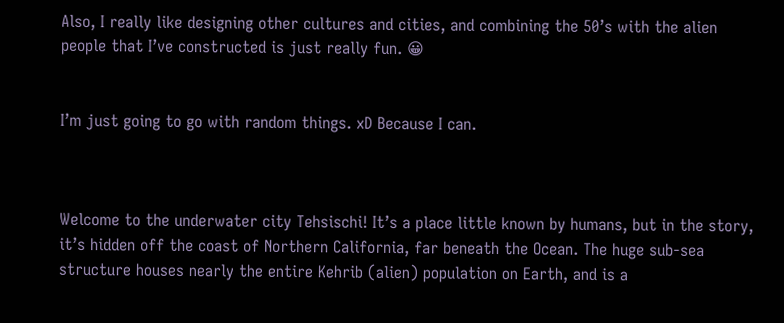Also, I really like designing other cultures and cities, and combining the 50’s with the alien people that I’ve constructed is just really fun. 😀


I’m just going to go with random things. xD Because I can.



Welcome to the underwater city Tehsischi! It’s a place little known by humans, but in the story, it’s hidden off the coast of Northern California, far beneath the Ocean. The huge sub-sea structure houses nearly the entire Kehrib (alien) population on Earth, and is a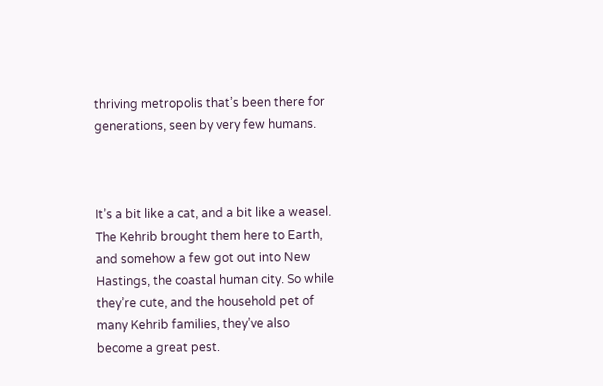thriving metropolis that’s been there for generations, seen by very few humans.



It’s a bit like a cat, and a bit like a weasel. The Kehrib brought them here to Earth, and somehow a few got out into New Hastings, the coastal human city. So while they’re cute, and the household pet of many Kehrib families, they’ve also become a great pest.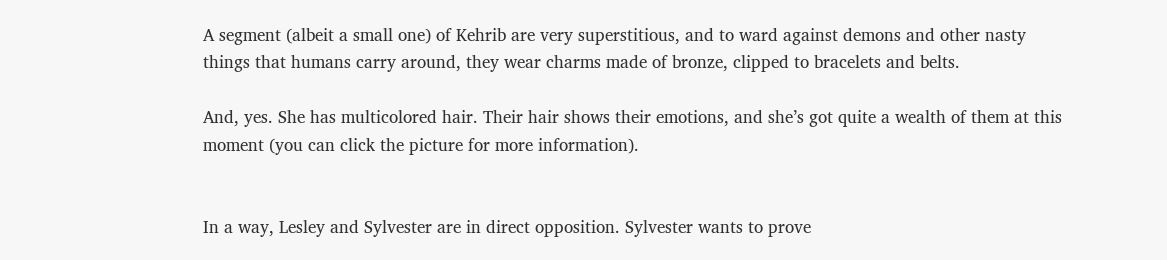A segment (albeit a small one) of Kehrib are very superstitious, and to ward against demons and other nasty things that humans carry around, they wear charms made of bronze, clipped to bracelets and belts.

And, yes. She has multicolored hair. Their hair shows their emotions, and she’s got quite a wealth of them at this moment (you can click the picture for more information).


In a way, Lesley and Sylvester are in direct opposition. Sylvester wants to prove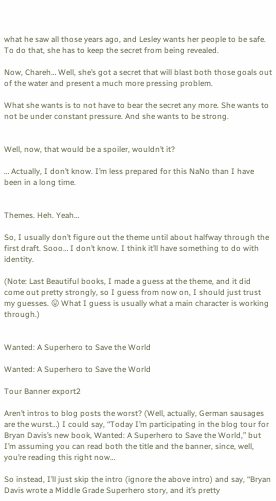what he saw all those years ago, and Lesley wants her people to be safe. To do that, she has to keep the secret from being revealed.

Now, Chareh… Well, she’s got a secret that will blast both those goals out of the water and present a much more pressing problem.

What she wants is to not have to bear the secret any more. She wants to not be under constant pressure. And she wants to be strong.


Well, now, that would be a spoiler, wouldn’t it?

… Actually, I don’t know. I’m less prepared for this NaNo than I have been in a long time.


Themes. Heh. Yeah…

So, I usually don’t figure out the theme until about halfway through the first draft. Sooo… I don’t know. I think it’ll have something to do with identity.

(Note: Last Beautiful books, I made a guess at the theme, and it did come out pretty strongly, so I guess from now on, I should just trust my guesses. 😛 What I guess is usually what a main character is working through.)


Wanted: A Superhero to Save the World

Wanted: A Superhero to Save the World

Tour Banner export2

Aren’t intros to blog posts the worst? (Well, actually, German sausages are the wurst…) I could say, “Today I’m participating in the blog tour for Bryan Davis’s new book, Wanted: A Superhero to Save the World,” but I’m assuming you can read both the title and the banner, since, well, you’re reading this right now…

So instead, I’ll just skip the intro (ignore the above intro) and say, “Bryan Davis wrote a Middle Grade Superhero story, and it’s pretty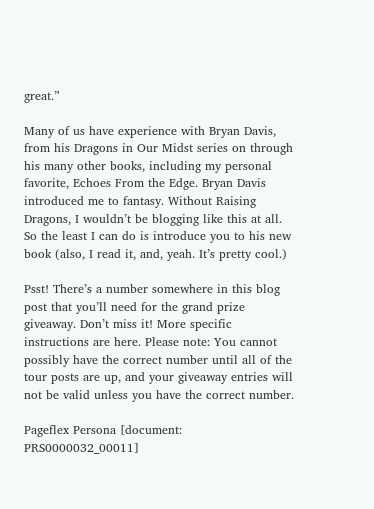great.”

Many of us have experience with Bryan Davis, from his Dragons in Our Midst series on through his many other books, including my personal favorite, Echoes From the Edge. Bryan Davis introduced me to fantasy. Without Raising Dragons, I wouldn’t be blogging like this at all. So the least I can do is introduce you to his new book (also, I read it, and, yeah. It’s pretty cool.)

Psst! There’s a number somewhere in this blog post that you’ll need for the grand prize giveaway. Don’t miss it! More specific instructions are here. Please note: You cannot possibly have the correct number until all of the tour posts are up, and your giveaway entries will not be valid unless you have the correct number.

Pageflex Persona [document: PRS0000032_00011]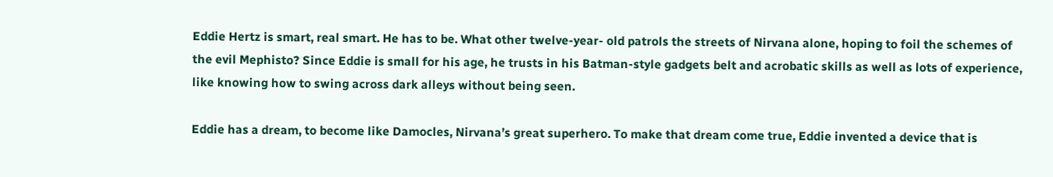Eddie Hertz is smart, real smart. He has to be. What other twelve-year- old patrols the streets of Nirvana alone, hoping to foil the schemes of the evil Mephisto? Since Eddie is small for his age, he trusts in his Batman-style gadgets belt and acrobatic skills as well as lots of experience, like knowing how to swing across dark alleys without being seen.

Eddie has a dream, to become like Damocles, Nirvana’s great superhero. To make that dream come true, Eddie invented a device that is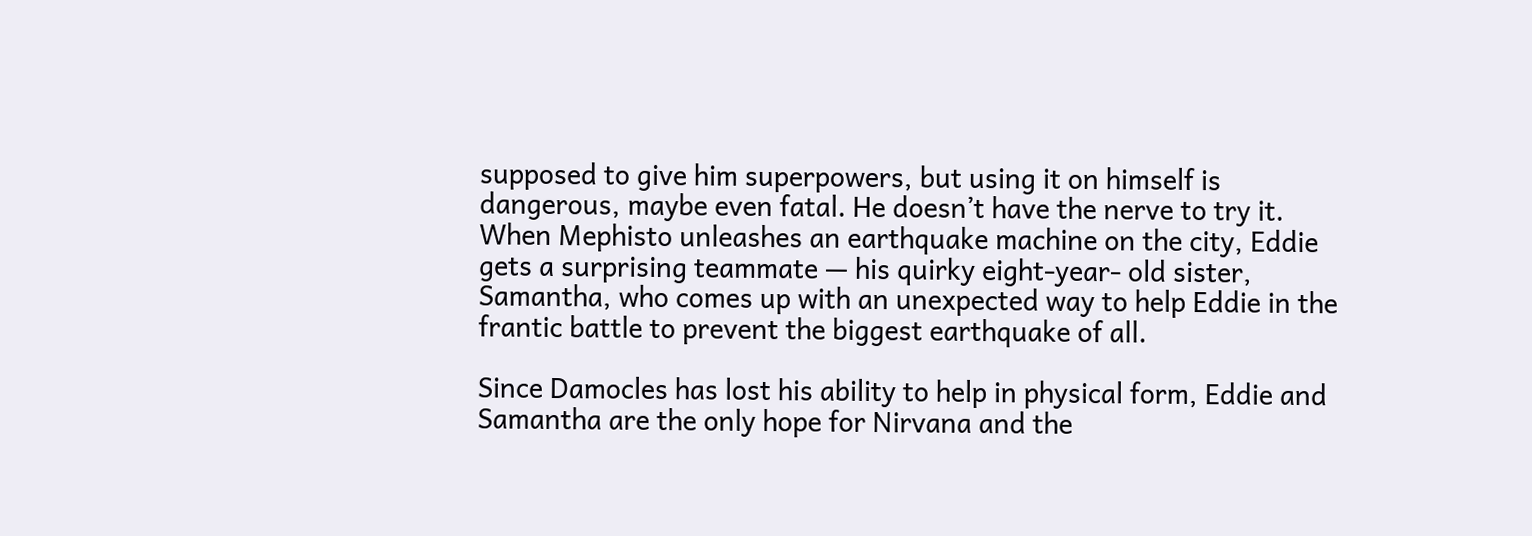supposed to give him superpowers, but using it on himself is dangerous, maybe even fatal. He doesn’t have the nerve to try it.
When Mephisto unleashes an earthquake machine on the city, Eddie gets a surprising teammate — his quirky eight-year- old sister, Samantha, who comes up with an unexpected way to help Eddie in the frantic battle to prevent the biggest earthquake of all.

Since Damocles has lost his ability to help in physical form, Eddie and Samantha are the only hope for Nirvana and the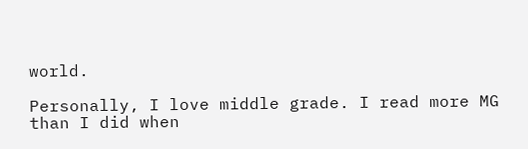world.

Personally, I love middle grade. I read more MG than I did when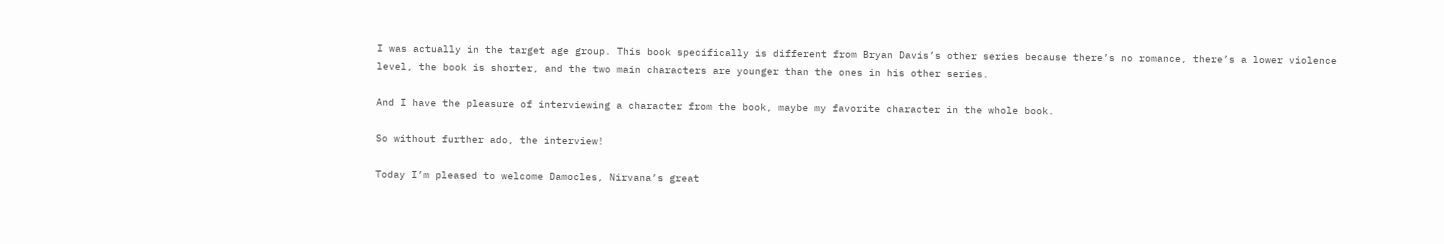I was actually in the target age group. This book specifically is different from Bryan Davis’s other series because there’s no romance, there’s a lower violence level, the book is shorter, and the two main characters are younger than the ones in his other series.

And I have the pleasure of interviewing a character from the book, maybe my favorite character in the whole book.

So without further ado, the interview!

Today I’m pleased to welcome Damocles, Nirvana’s great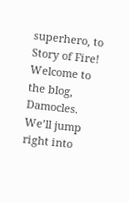superhero, to Story of Fire! Welcome to the blog, Damocles. We’ll jump right into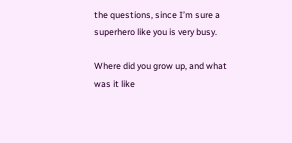the questions, since I’m sure a superhero like you is very busy.

Where did you grow up, and what was it like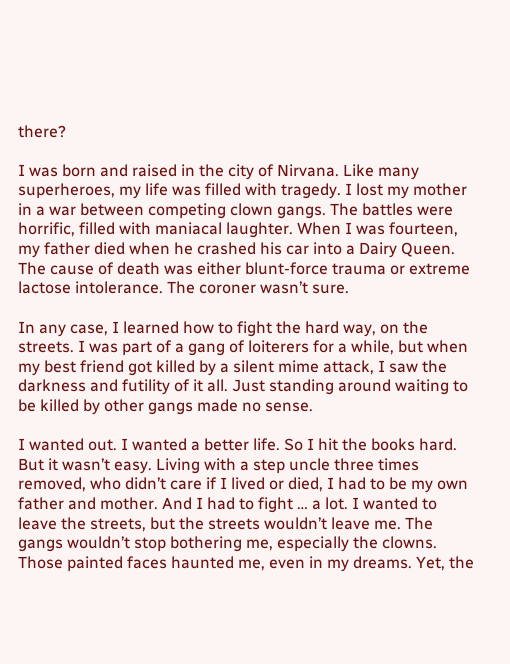there?

I was born and raised in the city of Nirvana. Like many superheroes, my life was filled with tragedy. I lost my mother in a war between competing clown gangs. The battles were horrific, filled with maniacal laughter. When I was fourteen, my father died when he crashed his car into a Dairy Queen. The cause of death was either blunt-force trauma or extreme lactose intolerance. The coroner wasn’t sure.

In any case, I learned how to fight the hard way, on the streets. I was part of a gang of loiterers for a while, but when my best friend got killed by a silent mime attack, I saw the darkness and futility of it all. Just standing around waiting to be killed by other gangs made no sense.

I wanted out. I wanted a better life. So I hit the books hard. But it wasn’t easy. Living with a step uncle three times removed, who didn’t care if I lived or died, I had to be my own father and mother. And I had to fight … a lot. I wanted to leave the streets, but the streets wouldn’t leave me. The gangs wouldn’t stop bothering me, especially the clowns. Those painted faces haunted me, even in my dreams. Yet, the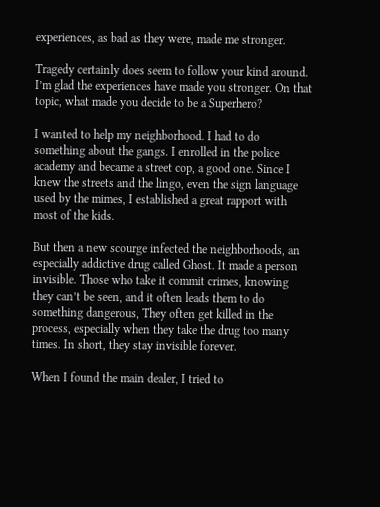experiences, as bad as they were, made me stronger.

Tragedy certainly does seem to follow your kind around. I’m glad the experiences have made you stronger. On that topic, what made you decide to be a Superhero?

I wanted to help my neighborhood. I had to do something about the gangs. I enrolled in the police academy and became a street cop, a good one. Since I knew the streets and the lingo, even the sign language used by the mimes, I established a great rapport with most of the kids.

But then a new scourge infected the neighborhoods, an especially addictive drug called Ghost. It made a person invisible. Those who take it commit crimes, knowing they can’t be seen, and it often leads them to do something dangerous, They often get killed in the process, especially when they take the drug too many times. In short, they stay invisible forever.

When I found the main dealer, I tried to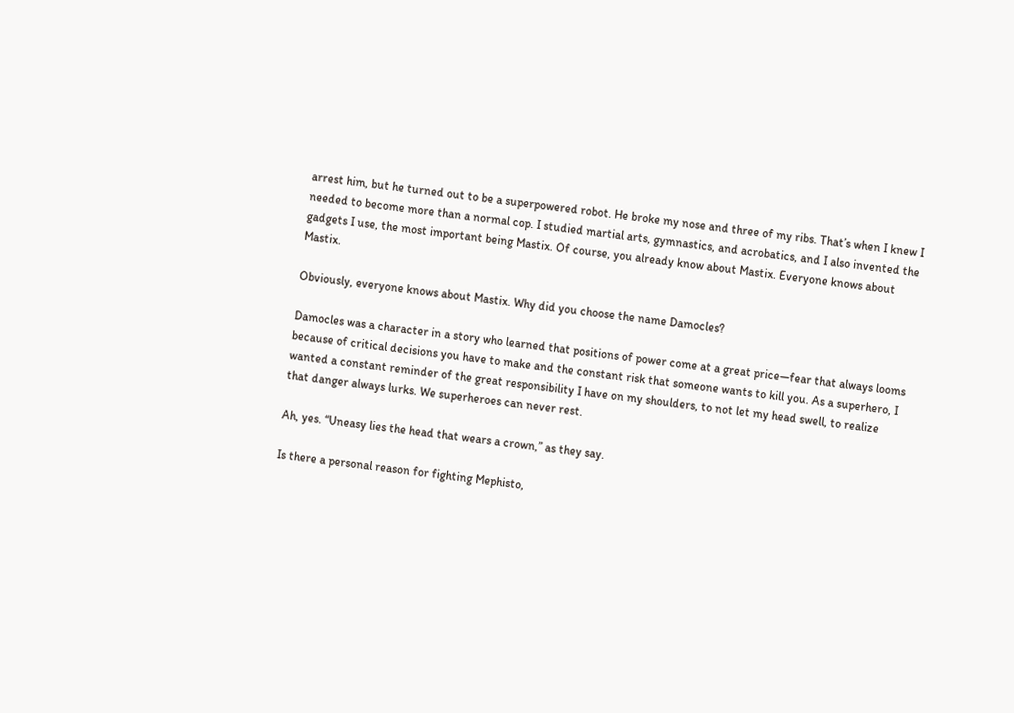arrest him, but he turned out to be a superpowered robot. He broke my nose and three of my ribs. That’s when I knew I needed to become more than a normal cop. I studied martial arts, gymnastics, and acrobatics, and I also invented the gadgets I use, the most important being Mastix. Of course, you already know about Mastix. Everyone knows about Mastix.

Obviously, everyone knows about Mastix. Why did you choose the name Damocles?

Damocles was a character in a story who learned that positions of power come at a great price—fear that always looms because of critical decisions you have to make and the constant risk that someone wants to kill you. As a superhero, I wanted a constant reminder of the great responsibility I have on my shoulders, to not let my head swell, to realize that danger always lurks. We superheroes can never rest.

Ah, yes. “Uneasy lies the head that wears a crown,” as they say.

Is there a personal reason for fighting Mephisto,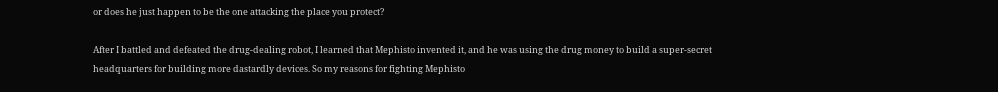or does he just happen to be the one attacking the place you protect?

After I battled and defeated the drug-dealing robot, I learned that Mephisto invented it, and he was using the drug money to build a super-secret headquarters for building more dastardly devices. So my reasons for fighting Mephisto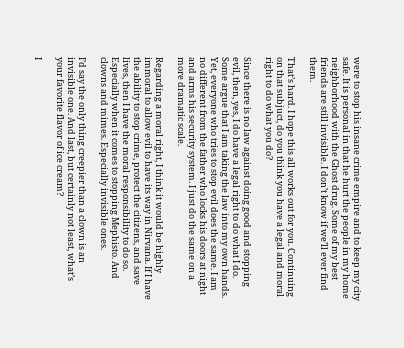were to stop his insane crime empire and to keep my city safe. It is personal in that he hurt the people in my home neighborhood with the Ghost drug. Some of my best friends are still invisible. I don’t know if we’ll ever find them.

That’s hard. I hope this all works out for you. Continuing on that subjuct, do you think you have a legal and moral right to do what you do?

Since there is no law against doing good and stopping evil, then, yes, I do have a legal right to do what I do. Some argue that I am taking the law into my own hands. Yet, everyone who tries to stop evil does the same. I am no different from the father who locks his doors at night and arms his security system. I just do the same on a more dramatic scale.

Regarding a moral right, I think it would be highly immoral to allow evil to have its way in Nirvana. If I have the ability to stop crime, protect the citizens, and save lives, then I have the moral responsibility to do so. Especially when it comes to stopping Mephisto. And clowns and mimes. Especially invisible ones.

I’d say the only thing creepier than a clown is an invisible one. And last, but certainly not least, what’s your favorite flavor of ice cream?

I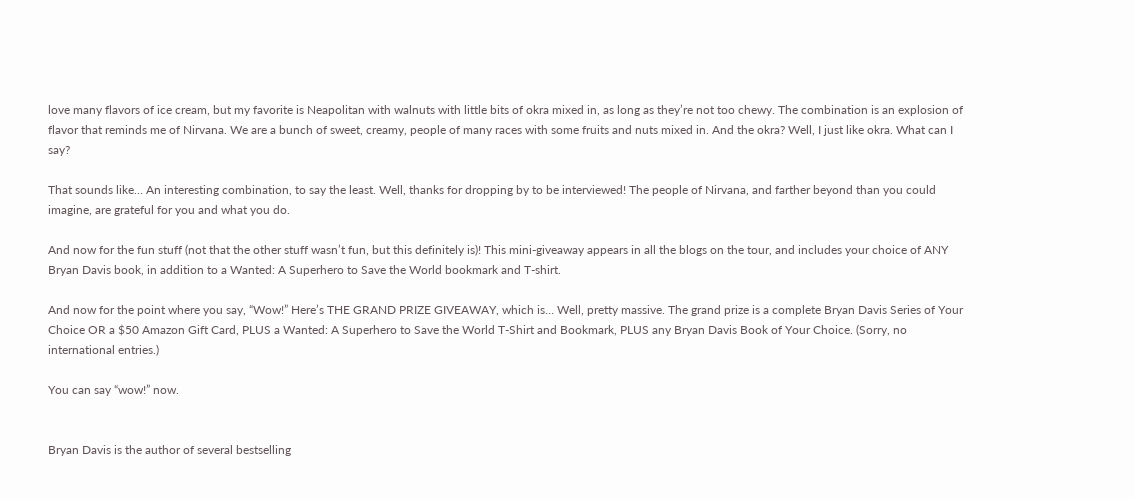love many flavors of ice cream, but my favorite is Neapolitan with walnuts with little bits of okra mixed in, as long as they’re not too chewy. The combination is an explosion of flavor that reminds me of Nirvana. We are a bunch of sweet, creamy, people of many races with some fruits and nuts mixed in. And the okra? Well, I just like okra. What can I say?

That sounds like… An interesting combination, to say the least. Well, thanks for dropping by to be interviewed! The people of Nirvana, and farther beyond than you could imagine, are grateful for you and what you do.

And now for the fun stuff (not that the other stuff wasn’t fun, but this definitely is)! This mini-giveaway appears in all the blogs on the tour, and includes your choice of ANY Bryan Davis book, in addition to a Wanted: A Superhero to Save the World bookmark and T-shirt.

And now for the point where you say, “Wow!” Here’s THE GRAND PRIZE GIVEAWAY, which is… Well, pretty massive. The grand prize is a complete Bryan Davis Series of Your Choice OR a $50 Amazon Gift Card, PLUS a Wanted: A Superhero to Save the World T-Shirt and Bookmark, PLUS any Bryan Davis Book of Your Choice. (Sorry, no international entries.)

You can say “wow!” now.


Bryan Davis is the author of several bestselling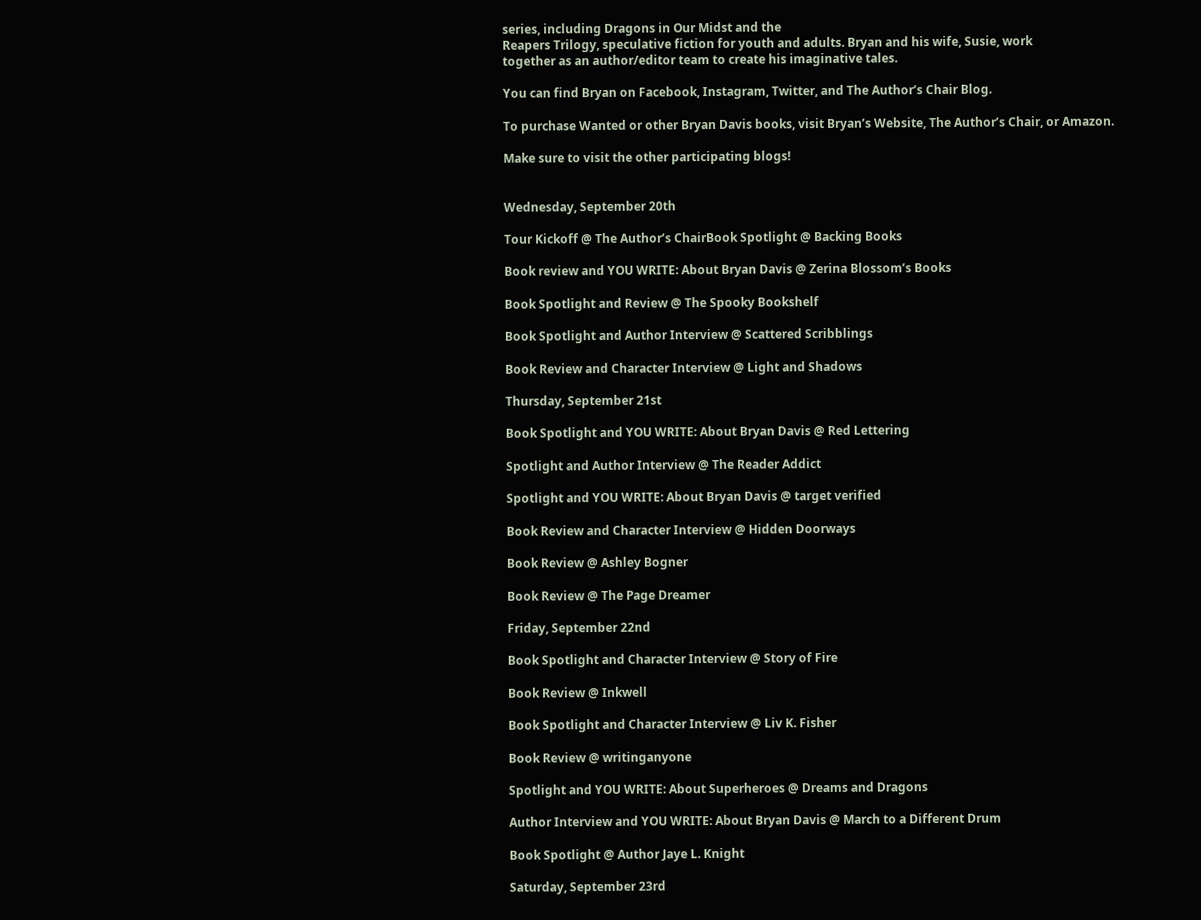series, including Dragons in Our Midst and the
Reapers Trilogy, speculative fiction for youth and adults. Bryan and his wife, Susie, work
together as an author/editor team to create his imaginative tales.

You can find Bryan on Facebook, Instagram, Twitter, and The Author’s Chair Blog.

To purchase Wanted or other Bryan Davis books, visit Bryan’s Website, The Author’s Chair, or Amazon.

Make sure to visit the other participating blogs!


Wednesday, September 20th

Tour Kickoff @ The Author’s ChairBook Spotlight @ Backing Books

Book review and YOU WRITE: About Bryan Davis @ Zerina Blossom’s Books

Book Spotlight and Review @ The Spooky Bookshelf

Book Spotlight and Author Interview @ Scattered Scribblings

Book Review and Character Interview @ Light and Shadows

Thursday, September 21st

Book Spotlight and YOU WRITE: About Bryan Davis @ Red Lettering

Spotlight and Author Interview @ The Reader Addict

Spotlight and YOU WRITE: About Bryan Davis @ target verified

Book Review and Character Interview @ Hidden Doorways

Book Review @ Ashley Bogner

Book Review @ The Page Dreamer

Friday, September 22nd

Book Spotlight and Character Interview @ Story of Fire

Book Review @ Inkwell

Book Spotlight and Character Interview @ Liv K. Fisher

Book Review @ writinganyone

Spotlight and YOU WRITE: About Superheroes @ Dreams and Dragons

Author Interview and YOU WRITE: About Bryan Davis @ March to a Different Drum

Book Spotlight @ Author Jaye L. Knight

Saturday, September 23rd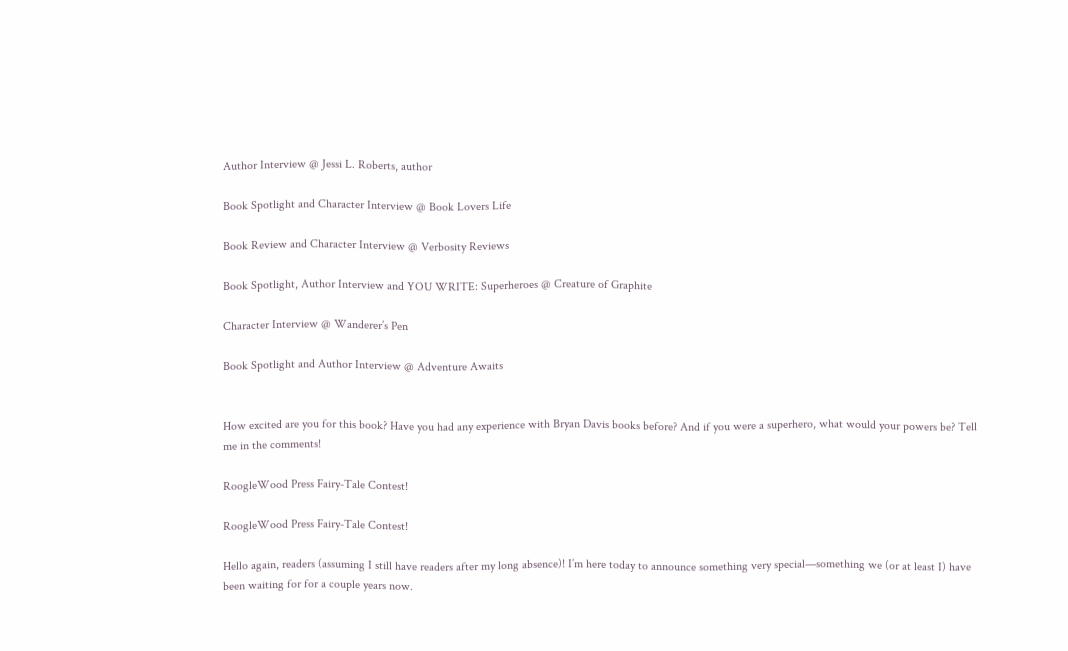Author Interview @ Jessi L. Roberts, author

Book Spotlight and Character Interview @ Book Lovers Life

Book Review and Character Interview @ Verbosity Reviews

Book Spotlight, Author Interview and YOU WRITE: Superheroes @ Creature of Graphite

Character Interview @ Wanderer’s Pen

Book Spotlight and Author Interview @ Adventure Awaits


How excited are you for this book? Have you had any experience with Bryan Davis books before? And if you were a superhero, what would your powers be? Tell me in the comments!

RoogleWood Press Fairy-Tale Contest!

RoogleWood Press Fairy-Tale Contest!

Hello again, readers (assuming I still have readers after my long absence)! I’m here today to announce something very special—something we (or at least I) have been waiting for for a couple years now.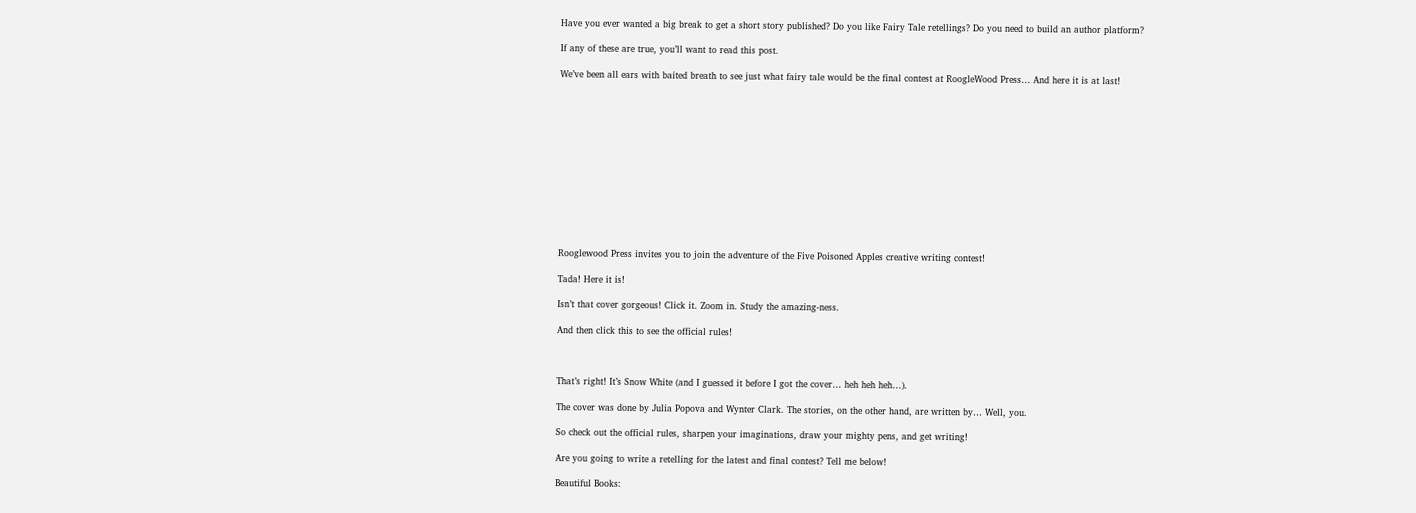Have you ever wanted a big break to get a short story published? Do you like Fairy Tale retellings? Do you need to build an author platform?

If any of these are true, you’ll want to read this post.

We’ve been all ears with baited breath to see just what fairy tale would be the final contest at RoogleWood Press… And here it is at last!













Rooglewood Press invites you to join the adventure of the Five Poisoned Apples creative writing contest!

Tada! Here it is!

Isn’t that cover gorgeous! Click it. Zoom in. Study the amazing-ness.

And then click this to see the official rules!



That’s right! It’s Snow White (and I guessed it before I got the cover… heh heh heh…).

The cover was done by Julia Popova and Wynter Clark. The stories, on the other hand, are written by… Well, you.

So check out the official rules, sharpen your imaginations, draw your mighty pens, and get writing!

Are you going to write a retelling for the latest and final contest? Tell me below!

Beautiful Books: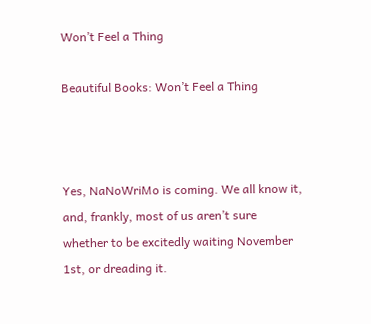Won’t Feel a Thing

Beautiful Books: Won’t Feel a Thing



Yes, NaNoWriMo is coming. We all know it, and, frankly, most of us aren’t sure whether to be excitedly waiting November 1st, or dreading it.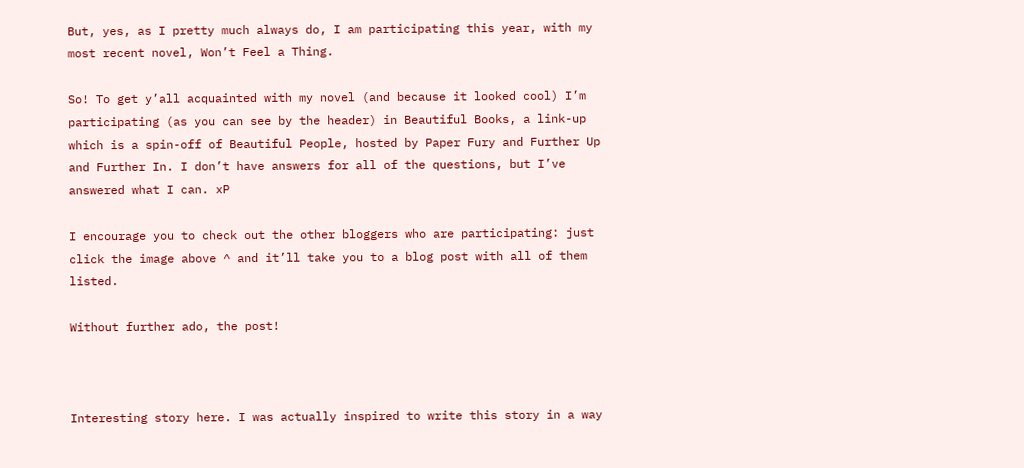But, yes, as I pretty much always do, I am participating this year, with my most recent novel, Won’t Feel a Thing.

So! To get y’all acquainted with my novel (and because it looked cool) I’m participating (as you can see by the header) in Beautiful Books, a link-up which is a spin-off of Beautiful People, hosted by Paper Fury and Further Up and Further In. I don’t have answers for all of the questions, but I’ve answered what I can. xP

I encourage you to check out the other bloggers who are participating: just click the image above ^ and it’ll take you to a blog post with all of them listed.

Without further ado, the post!



Interesting story here. I was actually inspired to write this story in a way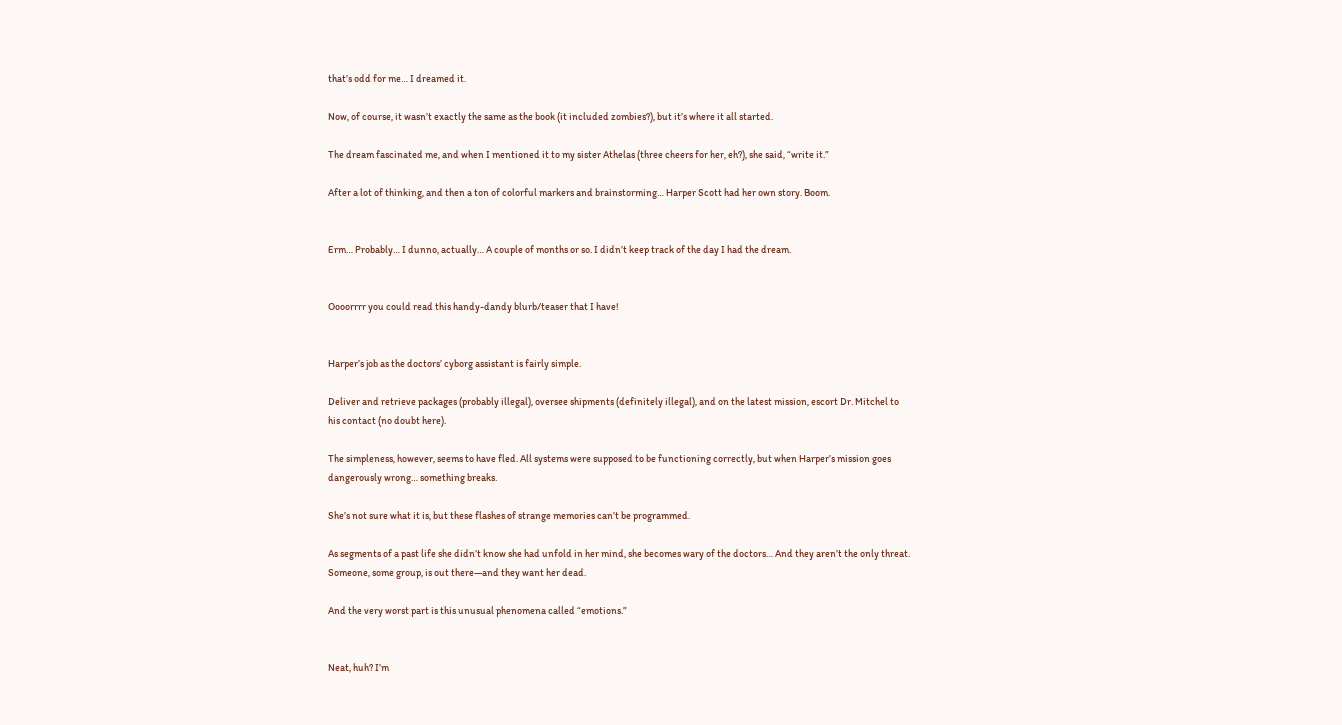that’s odd for me… I dreamed it.

Now, of course, it wasn’t exactly the same as the book (it included zombies?), but it’s where it all started.

The dream fascinated me, and when I mentioned it to my sister Athelas (three cheers for her, eh?), she said, “write it.”

After a lot of thinking, and then a ton of colorful markers and brainstorming… Harper Scott had her own story. Boom.


Erm… Probably… I dunno, actually… A couple of months or so. I didn’t keep track of the day I had the dream.


Oooorrrr you could read this handy-dandy blurb/teaser that I have!


Harper’s job as the doctors’ cyborg assistant is fairly simple.

Deliver and retrieve packages (probably illegal), oversee shipments (definitely illegal), and on the latest mission, escort Dr. Mitchel to his contact (no doubt here).

The simpleness, however, seems to have fled. All systems were supposed to be functioning correctly, but when Harper’s mission goes dangerously wrong… something breaks.

She’s not sure what it is, but these flashes of strange memories can’t be programmed.

As segments of a past life she didn’t know she had unfold in her mind, she becomes wary of the doctors… And they aren’t the only threat. Someone, some group, is out there—and they want her dead.

And the very worst part is this unusual phenomena called “emotions.”


Neat, huh? I’m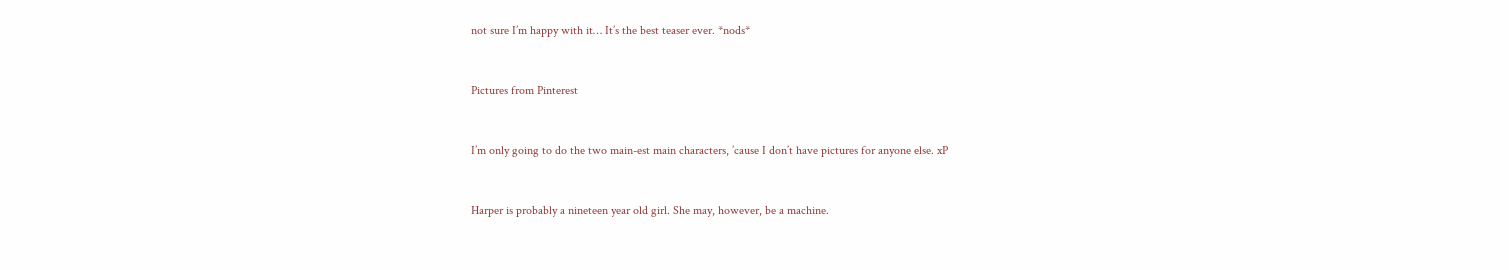not sure I’m happy with it… It’s the best teaser ever. *nods*


Pictures from Pinterest


I’m only going to do the two main-est main characters, ’cause I don’t have pictures for anyone else. xP


Harper is probably a nineteen year old girl. She may, however, be a machine.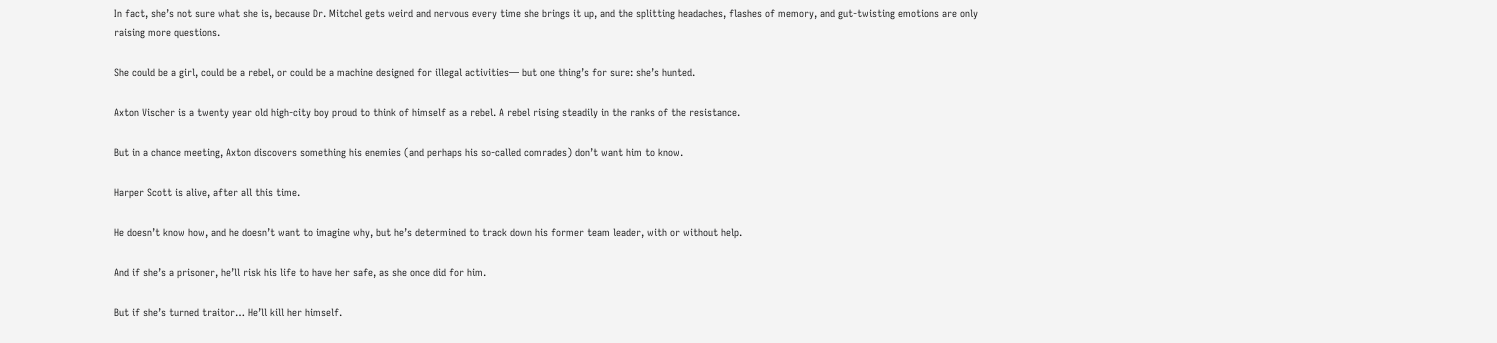In fact, she’s not sure what she is, because Dr. Mitchel gets weird and nervous every time she brings it up, and the splitting headaches, flashes of memory, and gut-twisting emotions are only raising more questions.

She could be a girl, could be a rebel, or could be a machine designed for illegal activities— but one thing’s for sure: she’s hunted.

Axton Vischer is a twenty year old high-city boy proud to think of himself as a rebel. A rebel rising steadily in the ranks of the resistance.

But in a chance meeting, Axton discovers something his enemies (and perhaps his so-called comrades) don’t want him to know.

Harper Scott is alive, after all this time.

He doesn’t know how, and he doesn’t want to imagine why, but he’s determined to track down his former team leader, with or without help.

And if she’s a prisoner, he’ll risk his life to have her safe, as she once did for him.

But if she’s turned traitor… He’ll kill her himself.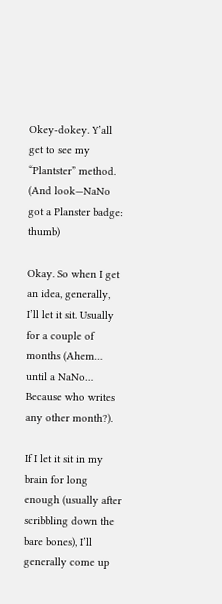Okey-dokey. Y’all get to see my “Plantster” method. (And look—NaNo got a Planster badge: thumb)

Okay. So when I get an idea, generally, I’ll let it sit. Usually for a couple of months (Ahem… until a NaNo… Because who writes any other month?).

If I let it sit in my brain for long enough (usually after scribbling down the bare bones), I’ll generally come up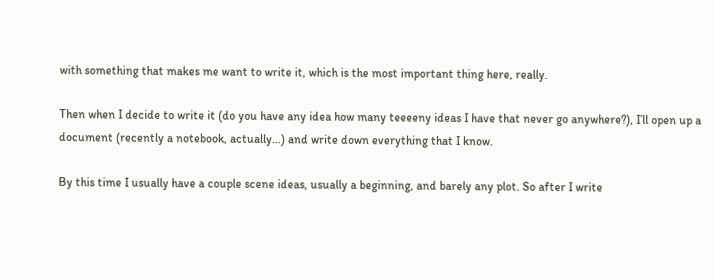with something that makes me want to write it, which is the most important thing here, really.

Then when I decide to write it (do you have any idea how many teeeeny ideas I have that never go anywhere?), I’ll open up a document (recently a notebook, actually…) and write down everything that I know.

By this time I usually have a couple scene ideas, usually a beginning, and barely any plot. So after I write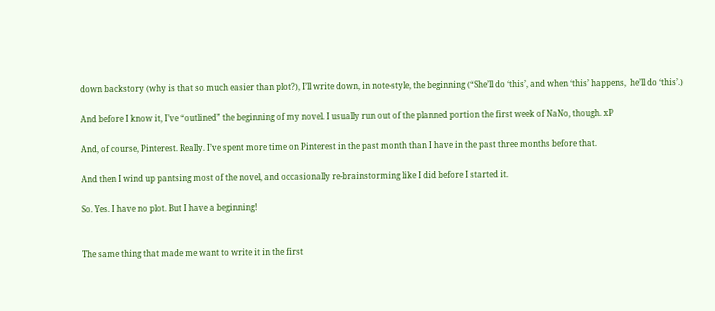down backstory (why is that so much easier than plot?), I’ll write down, in note-style, the beginning (“She’ll do ‘this’, and when ‘this’ happens,  he’ll do ‘this’.)

And before I know it, I’ve “outlined” the beginning of my novel. I usually run out of the planned portion the first week of NaNo, though. xP

And, of course, Pinterest. Really. I’ve spent more time on Pinterest in the past month than I have in the past three months before that.

And then I wind up pantsing most of the novel, and occasionally re-brainstorming like I did before I started it.

So. Yes. I have no plot. But I have a beginning!


The same thing that made me want to write it in the first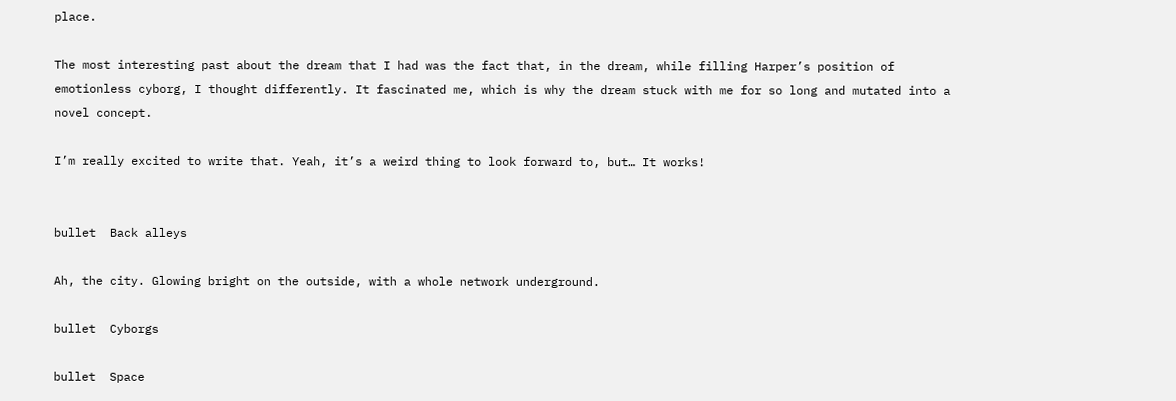place.

The most interesting past about the dream that I had was the fact that, in the dream, while filling Harper’s position of emotionless cyborg, I thought differently. It fascinated me, which is why the dream stuck with me for so long and mutated into a novel concept.

I’m really excited to write that. Yeah, it’s a weird thing to look forward to, but… It works!


bullet  Back alleys

Ah, the city. Glowing bright on the outside, with a whole network underground.

bullet  Cyborgs

bullet  Space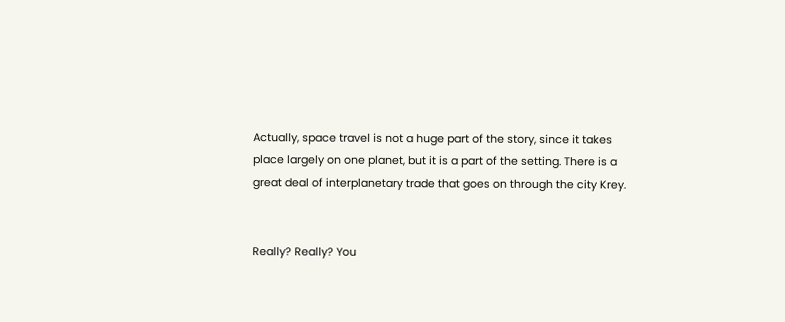Actually, space travel is not a huge part of the story, since it takes place largely on one planet, but it is a part of the setting. There is a great deal of interplanetary trade that goes on through the city Krey.


Really? Really? You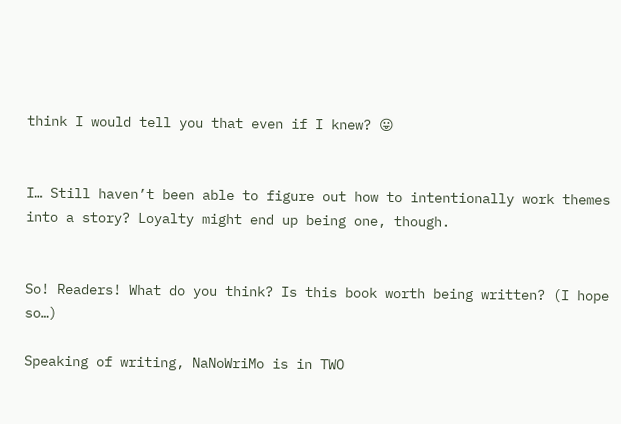think I would tell you that even if I knew? 😛


I… Still haven’t been able to figure out how to intentionally work themes into a story? Loyalty might end up being one, though.


So! Readers! What do you think? Is this book worth being written? (I hope so…)

Speaking of writing, NaNoWriMo is in TWO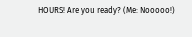HOURS! Are you ready? (Me: Nooooo!)